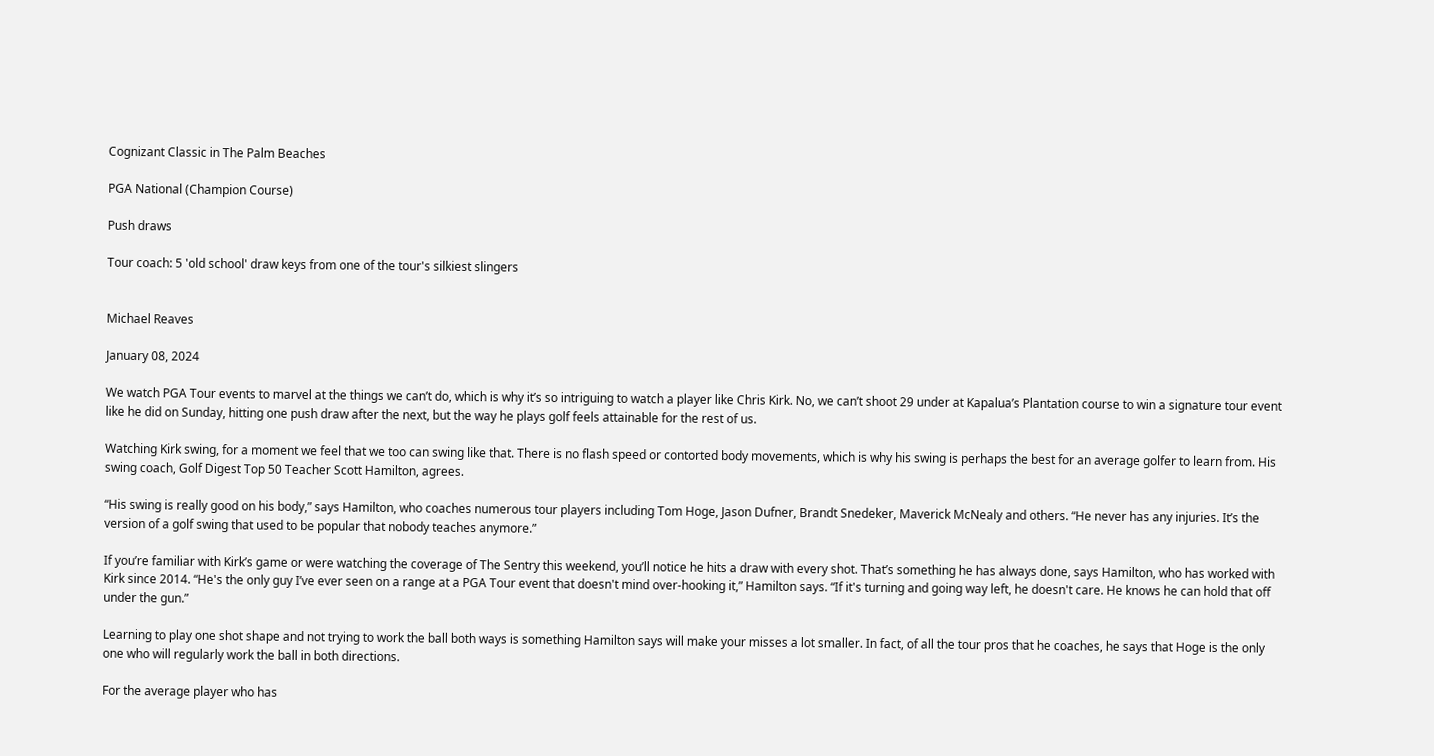Cognizant Classic in The Palm Beaches

PGA National (Champion Course)

Push draws

Tour coach: 5 'old school' draw keys from one of the tour's silkiest slingers


Michael Reaves

January 08, 2024

We watch PGA Tour events to marvel at the things we can’t do, which is why it’s so intriguing to watch a player like Chris Kirk. No, we can’t shoot 29 under at Kapalua’s Plantation course to win a signature tour event like he did on Sunday, hitting one push draw after the next, but the way he plays golf feels attainable for the rest of us.

Watching Kirk swing, for a moment we feel that we too can swing like that. There is no flash speed or contorted body movements, which is why his swing is perhaps the best for an average golfer to learn from. His swing coach, Golf Digest Top 50 Teacher Scott Hamilton, agrees.

“His swing is really good on his body,” says Hamilton, who coaches numerous tour players including Tom Hoge, Jason Dufner, Brandt Snedeker, Maverick McNealy and others. “He never has any injuries. It’s the version of a golf swing that used to be popular that nobody teaches anymore.”

If you’re familiar with Kirk’s game or were watching the coverage of The Sentry this weekend, you’ll notice he hits a draw with every shot. That’s something he has always done, says Hamilton, who has worked with Kirk since 2014. “He's the only guy I’ve ever seen on a range at a PGA Tour event that doesn't mind over-hooking it,” Hamilton says. “If it's turning and going way left, he doesn't care. He knows he can hold that off under the gun.”

Learning to play one shot shape and not trying to work the ball both ways is something Hamilton says will make your misses a lot smaller. In fact, of all the tour pros that he coaches, he says that Hoge is the only one who will regularly work the ball in both directions.

For the average player who has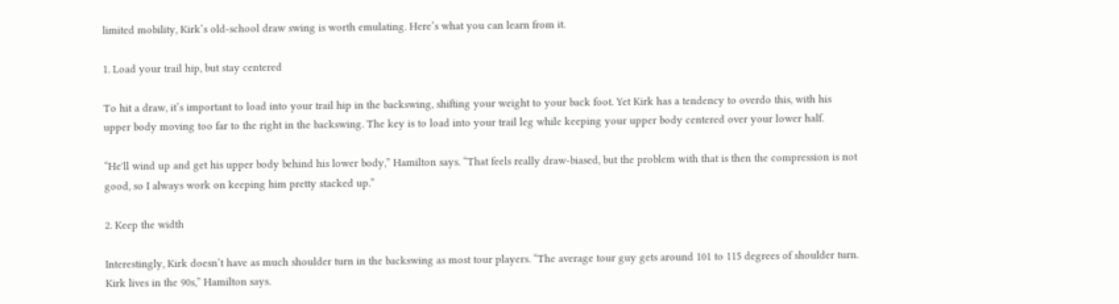limited mobility, Kirk’s old-school draw swing is worth emulating. Here’s what you can learn from it.

1. Load your trail hip, but stay centered

To hit a draw, it’s important to load into your trail hip in the backswing, shifting your weight to your back foot. Yet Kirk has a tendency to overdo this, with his upper body moving too far to the right in the backswing. The key is to load into your trail leg while keeping your upper body centered over your lower half.

“He'll wind up and get his upper body behind his lower body,” Hamilton says. “That feels really draw-biased, but the problem with that is then the compression is not good, so I always work on keeping him pretty stacked up.”

2. Keep the width

Interestingly, Kirk doesn’t have as much shoulder turn in the backswing as most tour players. “The average tour guy gets around 101 to 115 degrees of shoulder turn. Kirk lives in the 90s,” Hamilton says.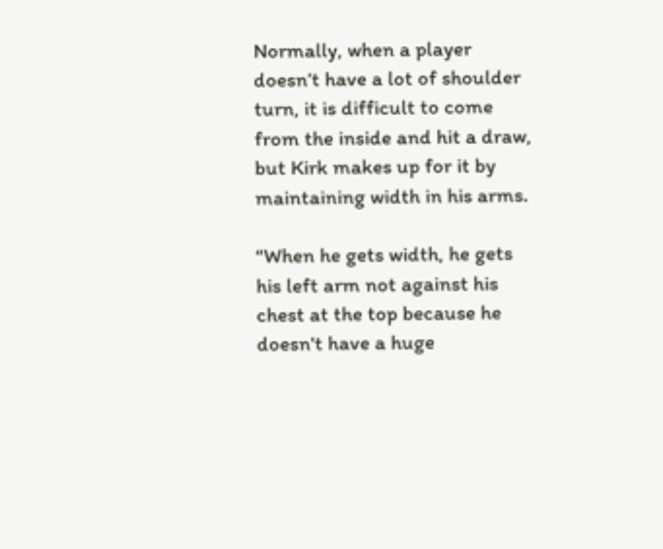Normally, when a player doesn’t have a lot of shoulder turn, it is difficult to come from the inside and hit a draw, but Kirk makes up for it by maintaining width in his arms.

“When he gets width, he gets his left arm not against his chest at the top because he doesn't have a huge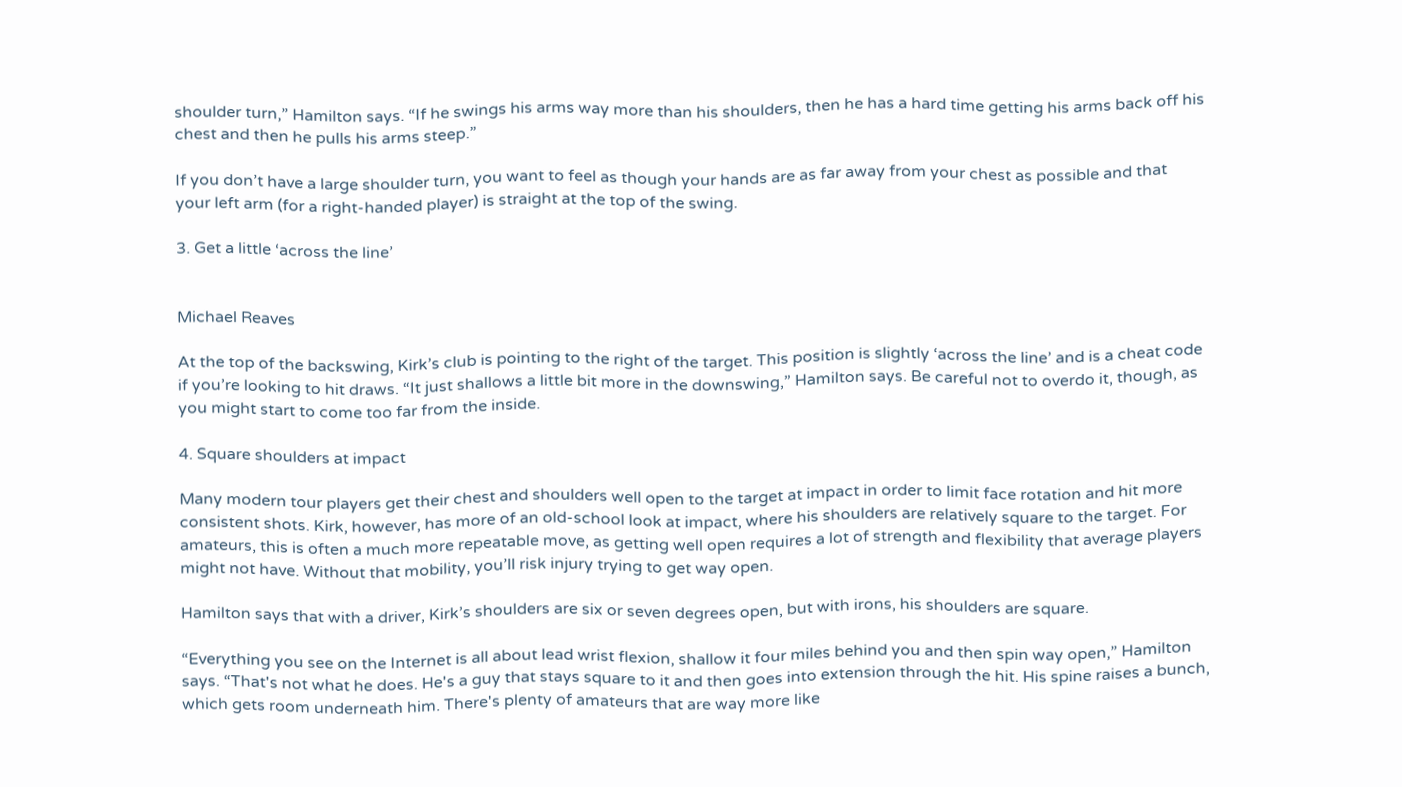shoulder turn,” Hamilton says. “If he swings his arms way more than his shoulders, then he has a hard time getting his arms back off his chest and then he pulls his arms steep.”

If you don’t have a large shoulder turn, you want to feel as though your hands are as far away from your chest as possible and that your left arm (for a right-handed player) is straight at the top of the swing.

3. Get a little ‘across the line’


Michael Reaves

At the top of the backswing, Kirk’s club is pointing to the right of the target. This position is slightly ‘across the line’ and is a cheat code if you’re looking to hit draws. “It just shallows a little bit more in the downswing,” Hamilton says. Be careful not to overdo it, though, as you might start to come too far from the inside.

4. Square shoulders at impact

Many modern tour players get their chest and shoulders well open to the target at impact in order to limit face rotation and hit more consistent shots. Kirk, however, has more of an old-school look at impact, where his shoulders are relatively square to the target. For amateurs, this is often a much more repeatable move, as getting well open requires a lot of strength and flexibility that average players might not have. Without that mobility, you’ll risk injury trying to get way open.

Hamilton says that with a driver, Kirk’s shoulders are six or seven degrees open, but with irons, his shoulders are square.

“Everything you see on the Internet is all about lead wrist flexion, shallow it four miles behind you and then spin way open,” Hamilton says. “That's not what he does. He's a guy that stays square to it and then goes into extension through the hit. His spine raises a bunch, which gets room underneath him. There's plenty of amateurs that are way more like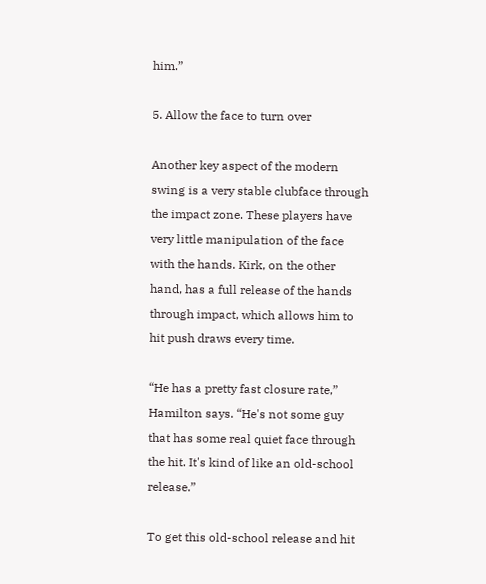him.”

5. Allow the face to turn over

Another key aspect of the modern swing is a very stable clubface through the impact zone. These players have very little manipulation of the face with the hands. Kirk, on the other hand, has a full release of the hands through impact, which allows him to hit push draws every time.

“He has a pretty fast closure rate,” Hamilton says. “He's not some guy that has some real quiet face through the hit. It's kind of like an old-school release.”

To get this old-school release and hit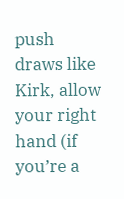push draws like Kirk, allow your right hand (if you’re a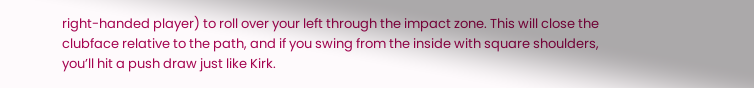right-handed player) to roll over your left through the impact zone. This will close the clubface relative to the path, and if you swing from the inside with square shoulders, you’ll hit a push draw just like Kirk.